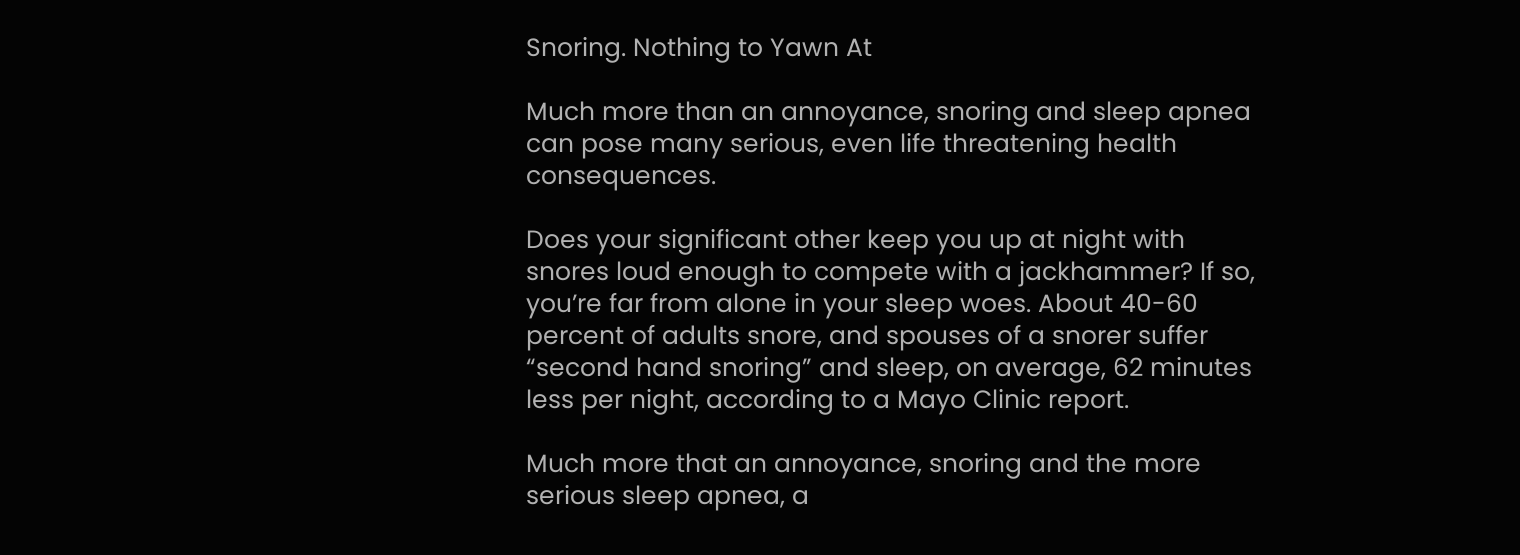Snoring. Nothing to Yawn At

Much more than an annoyance, snoring and sleep apnea can pose many serious, even life threatening health consequences.

Does your significant other keep you up at night with snores loud enough to compete with a jackhammer? If so, you’re far from alone in your sleep woes. About 40-60 percent of adults snore, and spouses of a snorer suffer “second hand snoring” and sleep, on average, 62 minutes less per night, according to a Mayo Clinic report.

Much more that an annoyance, snoring and the more serious sleep apnea, a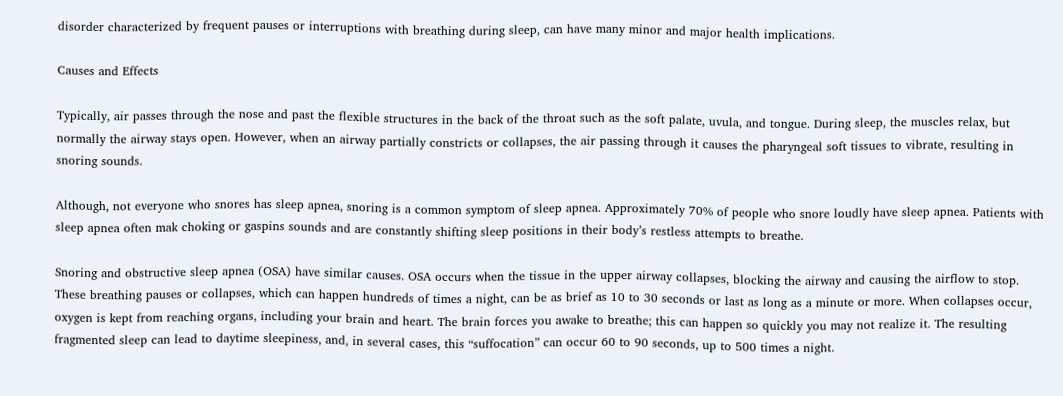disorder characterized by frequent pauses or interruptions with breathing during sleep, can have many minor and major health implications.

Causes and Effects

Typically, air passes through the nose and past the flexible structures in the back of the throat such as the soft palate, uvula, and tongue. During sleep, the muscles relax, but normally the airway stays open. However, when an airway partially constricts or collapses, the air passing through it causes the pharyngeal soft tissues to vibrate, resulting in snoring sounds.

Although, not everyone who snores has sleep apnea, snoring is a common symptom of sleep apnea. Approximately 70% of people who snore loudly have sleep apnea. Patients with sleep apnea often mak choking or gaspins sounds and are constantly shifting sleep positions in their body’s restless attempts to breathe.

Snoring and obstructive sleep apnea (OSA) have similar causes. OSA occurs when the tissue in the upper airway collapses, blocking the airway and causing the airflow to stop. These breathing pauses or collapses, which can happen hundreds of times a night, can be as brief as 10 to 30 seconds or last as long as a minute or more. When collapses occur, oxygen is kept from reaching organs, including your brain and heart. The brain forces you awake to breathe; this can happen so quickly you may not realize it. The resulting fragmented sleep can lead to daytime sleepiness, and, in several cases, this “suffocation” can occur 60 to 90 seconds, up to 500 times a night.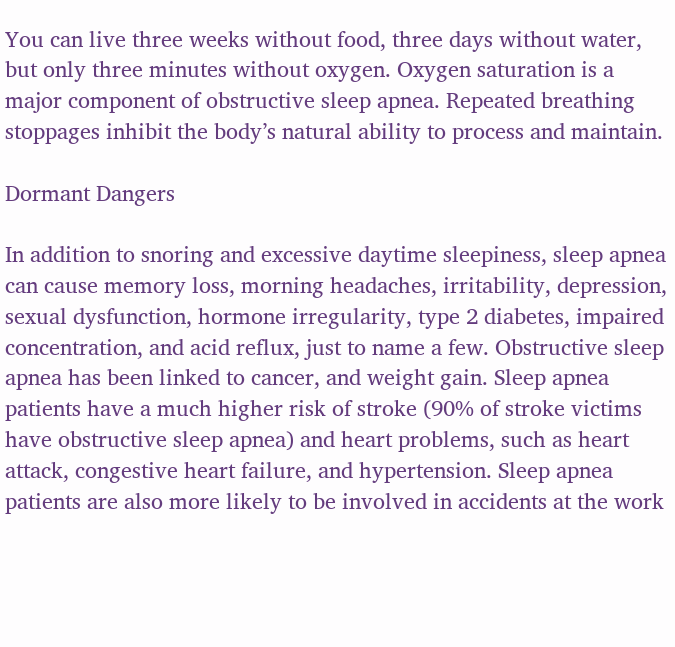You can live three weeks without food, three days without water, but only three minutes without oxygen. Oxygen saturation is a major component of obstructive sleep apnea. Repeated breathing stoppages inhibit the body’s natural ability to process and maintain.

Dormant Dangers

In addition to snoring and excessive daytime sleepiness, sleep apnea can cause memory loss, morning headaches, irritability, depression, sexual dysfunction, hormone irregularity, type 2 diabetes, impaired concentration, and acid reflux, just to name a few. Obstructive sleep apnea has been linked to cancer, and weight gain. Sleep apnea patients have a much higher risk of stroke (90% of stroke victims have obstructive sleep apnea) and heart problems, such as heart attack, congestive heart failure, and hypertension. Sleep apnea patients are also more likely to be involved in accidents at the work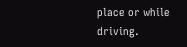place or while driving.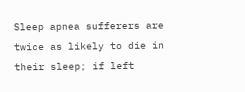Sleep apnea sufferers are twice as likely to die in their sleep; if left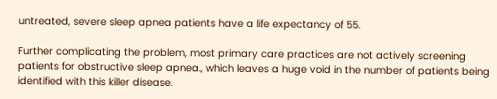untreated, severe sleep apnea patients have a life expectancy of 55.

Further complicating the problem, most primary care practices are not actively screening patients for obstructive sleep apnea., which leaves a huge void in the number of patients being identified with this killer disease.